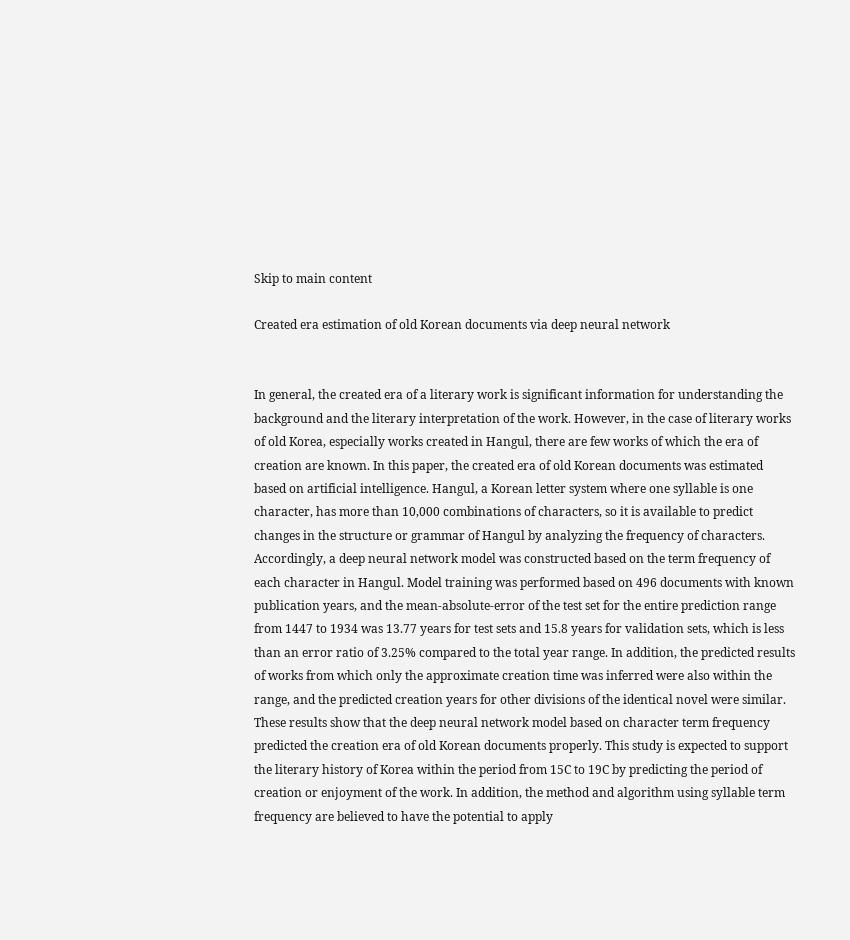Skip to main content

Created era estimation of old Korean documents via deep neural network


In general, the created era of a literary work is significant information for understanding the background and the literary interpretation of the work. However, in the case of literary works of old Korea, especially works created in Hangul, there are few works of which the era of creation are known. In this paper, the created era of old Korean documents was estimated based on artificial intelligence. Hangul, a Korean letter system where one syllable is one character, has more than 10,000 combinations of characters, so it is available to predict changes in the structure or grammar of Hangul by analyzing the frequency of characters. Accordingly, a deep neural network model was constructed based on the term frequency of each character in Hangul. Model training was performed based on 496 documents with known publication years, and the mean-absolute-error of the test set for the entire prediction range from 1447 to 1934 was 13.77 years for test sets and 15.8 years for validation sets, which is less than an error ratio of 3.25% compared to the total year range. In addition, the predicted results of works from which only the approximate creation time was inferred were also within the range, and the predicted creation years for other divisions of the identical novel were similar. These results show that the deep neural network model based on character term frequency predicted the creation era of old Korean documents properly. This study is expected to support the literary history of Korea within the period from 15C to 19C by predicting the period of creation or enjoyment of the work. In addition, the method and algorithm using syllable term frequency are believed to have the potential to apply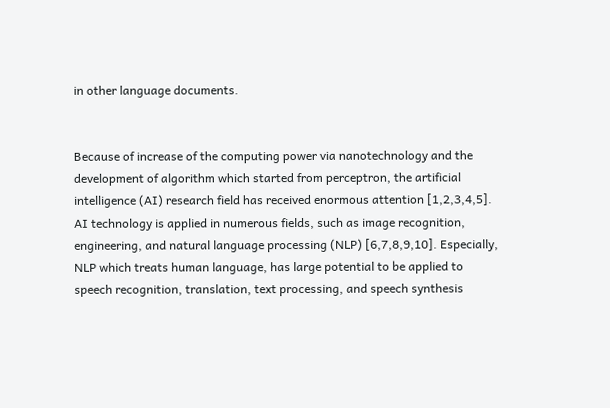in other language documents.


Because of increase of the computing power via nanotechnology and the development of algorithm which started from perceptron, the artificial intelligence (AI) research field has received enormous attention [1,2,3,4,5]. AI technology is applied in numerous fields, such as image recognition, engineering, and natural language processing (NLP) [6,7,8,9,10]. Especially, NLP which treats human language, has large potential to be applied to speech recognition, translation, text processing, and speech synthesis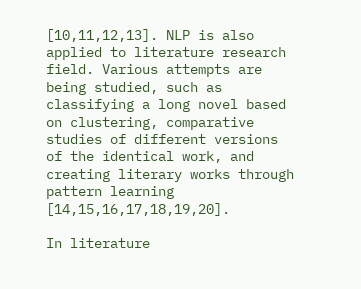[10,11,12,13]. NLP is also applied to literature research field. Various attempts are being studied, such as classifying a long novel based on clustering, comparative studies of different versions of the identical work, and creating literary works through pattern learning [14,15,16,17,18,19,20].

In literature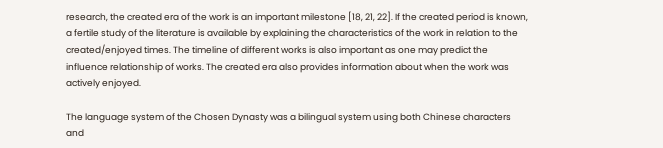research, the created era of the work is an important milestone [18, 21, 22]. If the created period is known, a fertile study of the literature is available by explaining the characteristics of the work in relation to the created/enjoyed times. The timeline of different works is also important as one may predict the influence relationship of works. The created era also provides information about when the work was actively enjoyed.

The language system of the Chosen Dynasty was a bilingual system using both Chinese characters and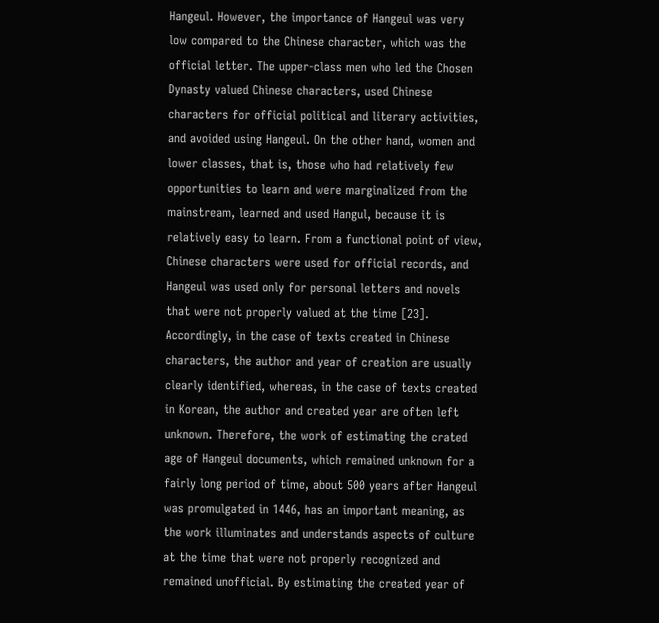Hangeul. However, the importance of Hangeul was very low compared to the Chinese character, which was the official letter. The upper-class men who led the Chosen Dynasty valued Chinese characters, used Chinese characters for official political and literary activities, and avoided using Hangeul. On the other hand, women and lower classes, that is, those who had relatively few opportunities to learn and were marginalized from the mainstream, learned and used Hangul, because it is relatively easy to learn. From a functional point of view, Chinese characters were used for official records, and Hangeul was used only for personal letters and novels that were not properly valued at the time [23]. Accordingly, in the case of texts created in Chinese characters, the author and year of creation are usually clearly identified, whereas, in the case of texts created in Korean, the author and created year are often left unknown. Therefore, the work of estimating the crated age of Hangeul documents, which remained unknown for a fairly long period of time, about 500 years after Hangeul was promulgated in 1446, has an important meaning, as the work illuminates and understands aspects of culture at the time that were not properly recognized and remained unofficial. By estimating the created year of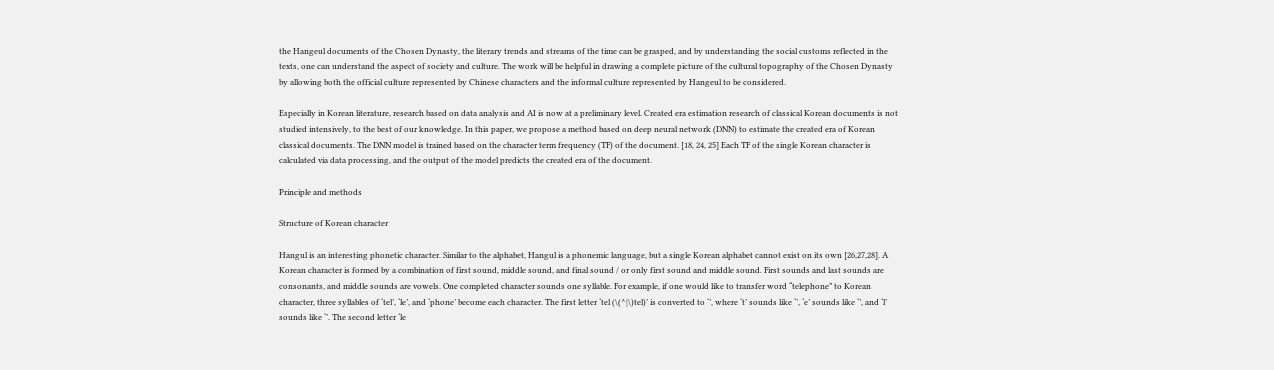the Hangeul documents of the Chosen Dynasty, the literary trends and streams of the time can be grasped, and by understanding the social customs reflected in the texts, one can understand the aspect of society and culture. The work will be helpful in drawing a complete picture of the cultural topography of the Chosen Dynasty by allowing both the official culture represented by Chinese characters and the informal culture represented by Hangeul to be considered.

Especially in Korean literature, research based on data analysis and AI is now at a preliminary level. Created era estimation research of classical Korean documents is not studied intensively, to the best of our knowledge. In this paper, we propose a method based on deep neural network (DNN) to estimate the created era of Korean classical documents. The DNN model is trained based on the character term frequency (TF) of the document. [18, 24, 25] Each TF of the single Korean character is calculated via data processing, and the output of the model predicts the created era of the document.

Principle and methods

Structure of Korean character

Hangul is an interesting phonetic character. Similar to the alphabet, Hangul is a phonemic language, but a single Korean alphabet cannot exist on its own [26,27,28]. A Korean character is formed by a combination of first sound, middle sound, and final sound / or only first sound and middle sound. First sounds and last sounds are consonants, and middle sounds are vowels. One completed character sounds one syllable. For example, if one would like to transfer word “telephone” to Korean character, three syllables of ‘tel’, ‘le’, and ‘phone’ become each character. The first letter ‘tel (\(^|\)tel)’ is converted to ‘’, where ‘t’ sounds like ‘’, ‘e’ sounds like ‘’, and ‘l’ sounds like ‘’. The second letter ‘le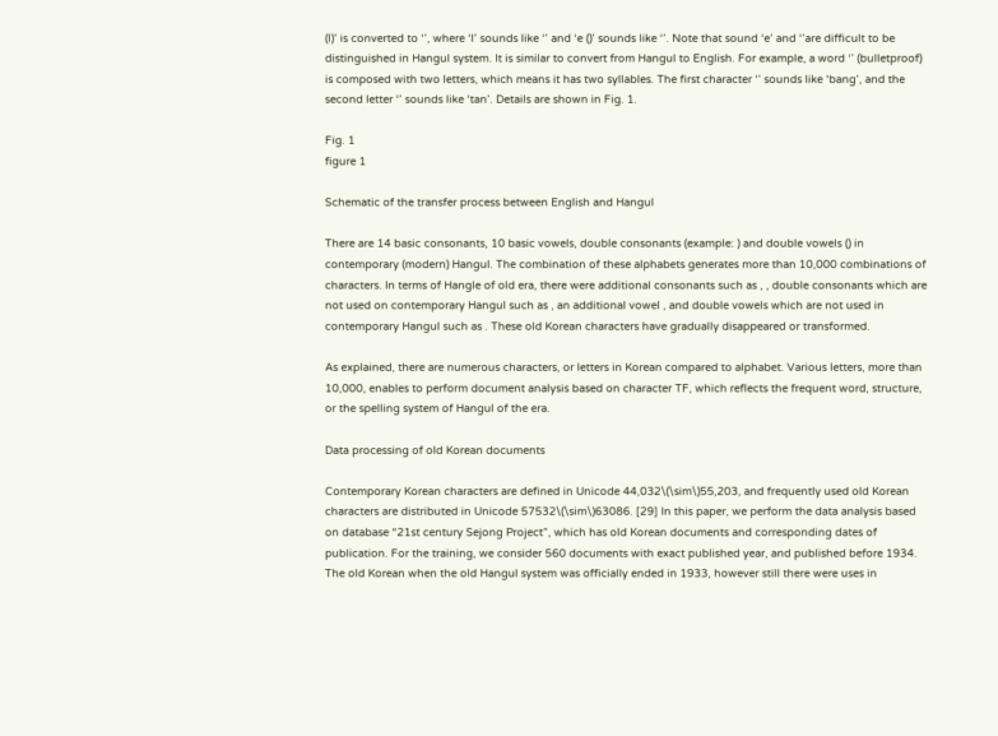(l)’ is converted to ‘’, where ‘l’ sounds like ‘’ and ‘e ()’ sounds like ‘’. Note that sound ‘e’ and ‘’are difficult to be distinguished in Hangul system. It is similar to convert from Hangul to English. For example, a word ‘’ (bulletproof) is composed with two letters, which means it has two syllables. The first character ‘’ sounds like ‘bang’, and the second letter ‘’ sounds like ‘tan’. Details are shown in Fig. 1.

Fig. 1
figure 1

Schematic of the transfer process between English and Hangul

There are 14 basic consonants, 10 basic vowels, double consonants (example: ) and double vowels () in contemporary (modern) Hangul. The combination of these alphabets generates more than 10,000 combinations of characters. In terms of Hangle of old era, there were additional consonants such as , , double consonants which are not used on contemporary Hangul such as , an additional vowel , and double vowels which are not used in contemporary Hangul such as . These old Korean characters have gradually disappeared or transformed.

As explained, there are numerous characters, or letters in Korean compared to alphabet. Various letters, more than 10,000, enables to perform document analysis based on character TF, which reflects the frequent word, structure, or the spelling system of Hangul of the era.

Data processing of old Korean documents

Contemporary Korean characters are defined in Unicode 44,032\(\sim\)55,203, and frequently used old Korean characters are distributed in Unicode 57532\(\sim\)63086. [29] In this paper, we perform the data analysis based on database “21st century Sejong Project”, which has old Korean documents and corresponding dates of publication. For the training, we consider 560 documents with exact published year, and published before 1934. The old Korean when the old Hangul system was officially ended in 1933, however still there were uses in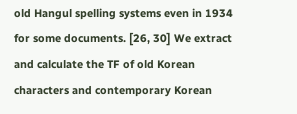old Hangul spelling systems even in 1934 for some documents. [26, 30] We extract and calculate the TF of old Korean characters and contemporary Korean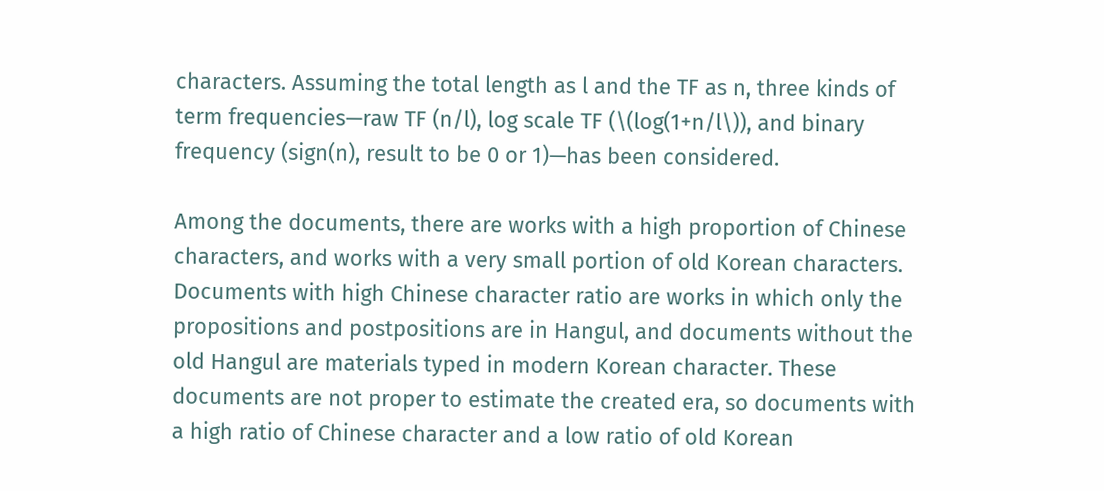characters. Assuming the total length as l and the TF as n, three kinds of term frequencies—raw TF (n/l), log scale TF (\(log(1+n/l\)), and binary frequency (sign(n), result to be 0 or 1)—has been considered.

Among the documents, there are works with a high proportion of Chinese characters, and works with a very small portion of old Korean characters. Documents with high Chinese character ratio are works in which only the propositions and postpositions are in Hangul, and documents without the old Hangul are materials typed in modern Korean character. These documents are not proper to estimate the created era, so documents with a high ratio of Chinese character and a low ratio of old Korean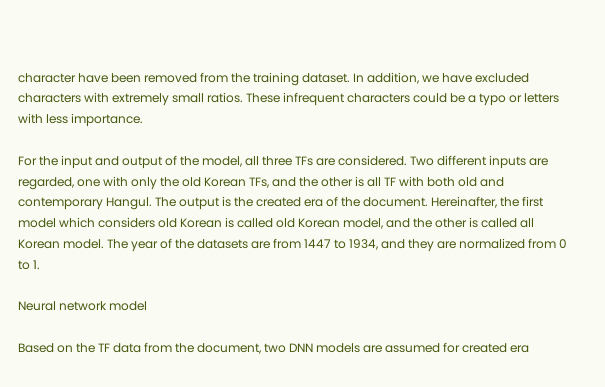character have been removed from the training dataset. In addition, we have excluded characters with extremely small ratios. These infrequent characters could be a typo or letters with less importance.

For the input and output of the model, all three TFs are considered. Two different inputs are regarded, one with only the old Korean TFs, and the other is all TF with both old and contemporary Hangul. The output is the created era of the document. Hereinafter, the first model which considers old Korean is called old Korean model, and the other is called all Korean model. The year of the datasets are from 1447 to 1934, and they are normalized from 0 to 1.

Neural network model

Based on the TF data from the document, two DNN models are assumed for created era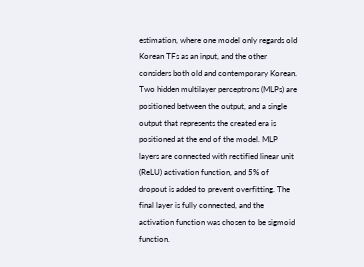estimation, where one model only regards old Korean TFs as an input, and the other considers both old and contemporary Korean. Two hidden multilayer perceptrons (MLPs) are positioned between the output, and a single output that represents the created era is positioned at the end of the model. MLP layers are connected with rectified linear unit (ReLU) activation function, and 5% of dropout is added to prevent overfitting. The final layer is fully connected, and the activation function was chosen to be sigmoid function.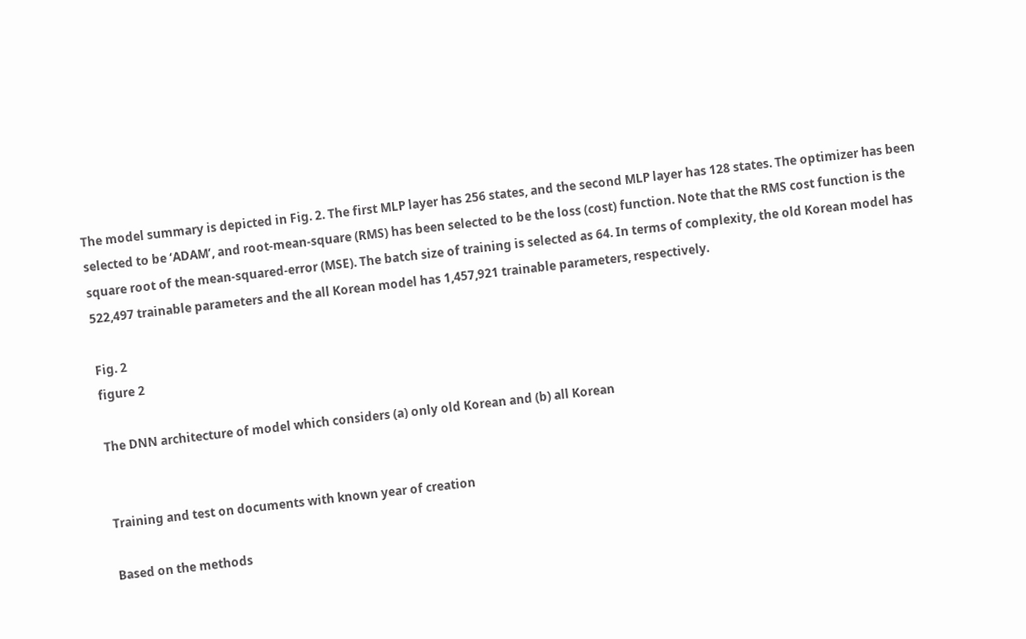The model summary is depicted in Fig. 2. The first MLP layer has 256 states, and the second MLP layer has 128 states. The optimizer has been selected to be ‘ADAM’, and root-mean-square (RMS) has been selected to be the loss (cost) function. Note that the RMS cost function is the square root of the mean-squared-error (MSE). The batch size of training is selected as 64. In terms of complexity, the old Korean model has 522,497 trainable parameters and the all Korean model has 1,457,921 trainable parameters, respectively.

Fig. 2
figure 2

The DNN architecture of model which considers (a) only old Korean and (b) all Korean


Training and test on documents with known year of creation

Based on the methods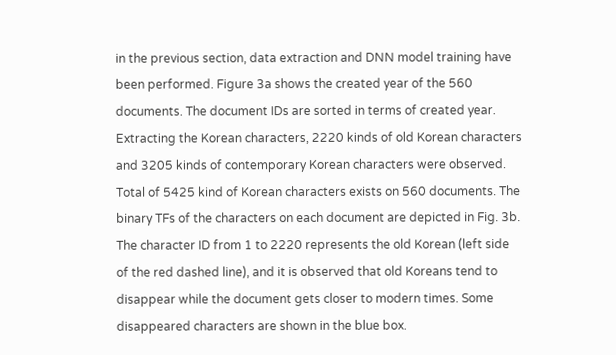in the previous section, data extraction and DNN model training have been performed. Figure 3a shows the created year of the 560 documents. The document IDs are sorted in terms of created year. Extracting the Korean characters, 2220 kinds of old Korean characters and 3205 kinds of contemporary Korean characters were observed. Total of 5425 kind of Korean characters exists on 560 documents. The binary TFs of the characters on each document are depicted in Fig. 3b. The character ID from 1 to 2220 represents the old Korean (left side of the red dashed line), and it is observed that old Koreans tend to disappear while the document gets closer to modern times. Some disappeared characters are shown in the blue box.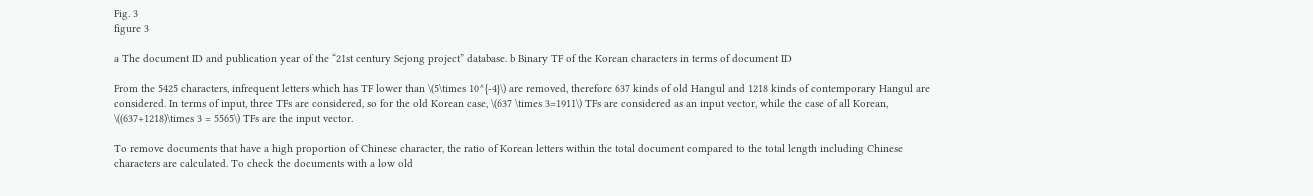Fig. 3
figure 3

a The document ID and publication year of the “21st century Sejong project” database. b Binary TF of the Korean characters in terms of document ID

From the 5425 characters, infrequent letters which has TF lower than \(5\times 10^{-4}\) are removed, therefore 637 kinds of old Hangul and 1218 kinds of contemporary Hangul are considered. In terms of input, three TFs are considered, so for the old Korean case, \(637 \times 3=1911\) TFs are considered as an input vector, while the case of all Korean, \((637+1218)\times 3 = 5565\) TFs are the input vector.

To remove documents that have a high proportion of Chinese character, the ratio of Korean letters within the total document compared to the total length including Chinese characters are calculated. To check the documents with a low old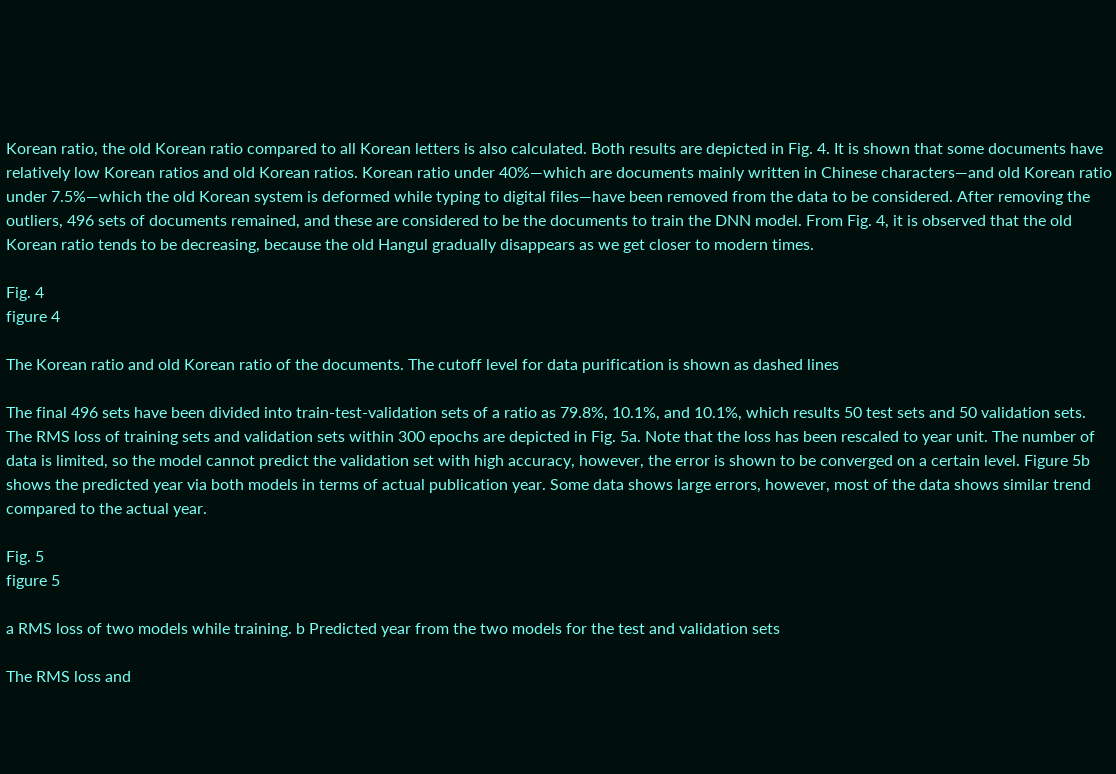Korean ratio, the old Korean ratio compared to all Korean letters is also calculated. Both results are depicted in Fig. 4. It is shown that some documents have relatively low Korean ratios and old Korean ratios. Korean ratio under 40%—which are documents mainly written in Chinese characters—and old Korean ratio under 7.5%—which the old Korean system is deformed while typing to digital files—have been removed from the data to be considered. After removing the outliers, 496 sets of documents remained, and these are considered to be the documents to train the DNN model. From Fig. 4, it is observed that the old Korean ratio tends to be decreasing, because the old Hangul gradually disappears as we get closer to modern times.

Fig. 4
figure 4

The Korean ratio and old Korean ratio of the documents. The cutoff level for data purification is shown as dashed lines

The final 496 sets have been divided into train-test-validation sets of a ratio as 79.8%, 10.1%, and 10.1%, which results 50 test sets and 50 validation sets. The RMS loss of training sets and validation sets within 300 epochs are depicted in Fig. 5a. Note that the loss has been rescaled to year unit. The number of data is limited, so the model cannot predict the validation set with high accuracy, however, the error is shown to be converged on a certain level. Figure 5b shows the predicted year via both models in terms of actual publication year. Some data shows large errors, however, most of the data shows similar trend compared to the actual year.

Fig. 5
figure 5

a RMS loss of two models while training. b Predicted year from the two models for the test and validation sets

The RMS loss and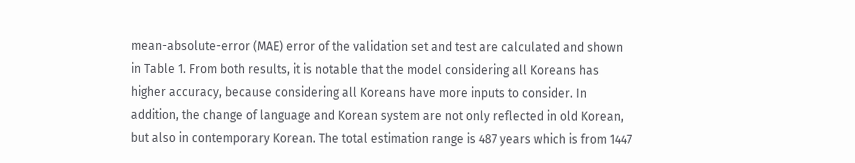mean-absolute-error (MAE) error of the validation set and test are calculated and shown in Table 1. From both results, it is notable that the model considering all Koreans has higher accuracy, because considering all Koreans have more inputs to consider. In addition, the change of language and Korean system are not only reflected in old Korean, but also in contemporary Korean. The total estimation range is 487 years which is from 1447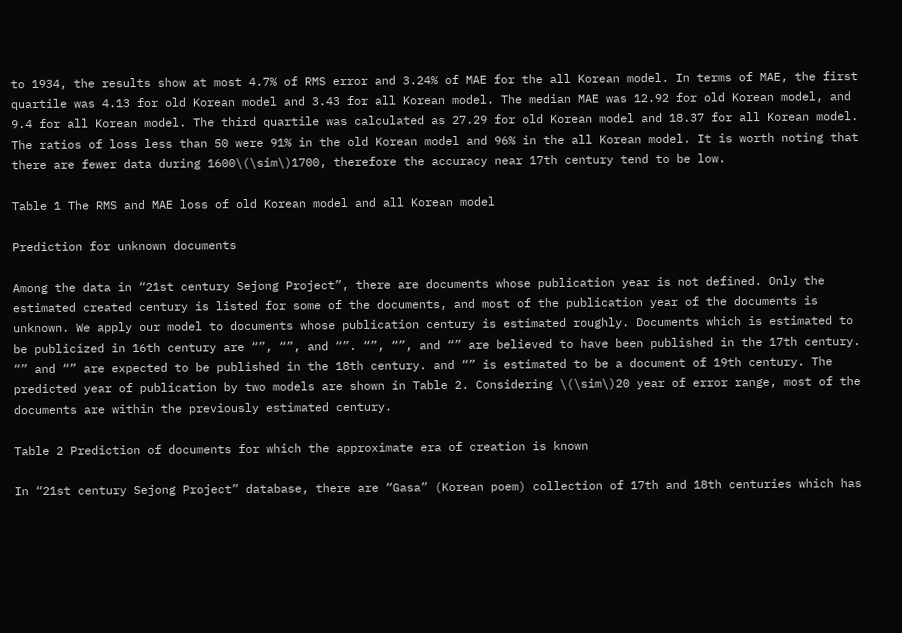to 1934, the results show at most 4.7% of RMS error and 3.24% of MAE for the all Korean model. In terms of MAE, the first quartile was 4.13 for old Korean model and 3.43 for all Korean model. The median MAE was 12.92 for old Korean model, and 9.4 for all Korean model. The third quartile was calculated as 27.29 for old Korean model and 18.37 for all Korean model. The ratios of loss less than 50 were 91% in the old Korean model and 96% in the all Korean model. It is worth noting that there are fewer data during 1600\(\sim\)1700, therefore the accuracy near 17th century tend to be low.

Table 1 The RMS and MAE loss of old Korean model and all Korean model

Prediction for unknown documents

Among the data in “21st century Sejong Project”, there are documents whose publication year is not defined. Only the estimated created century is listed for some of the documents, and most of the publication year of the documents is unknown. We apply our model to documents whose publication century is estimated roughly. Documents which is estimated to be publicized in 16th century are “”, “”, and “”. “”, “”, and “” are believed to have been published in the 17th century. “” and “” are expected to be published in the 18th century. and “” is estimated to be a document of 19th century. The predicted year of publication by two models are shown in Table 2. Considering \(\sim\)20 year of error range, most of the documents are within the previously estimated century.

Table 2 Prediction of documents for which the approximate era of creation is known

In “21st century Sejong Project” database, there are “Gasa” (Korean poem) collection of 17th and 18th centuries which has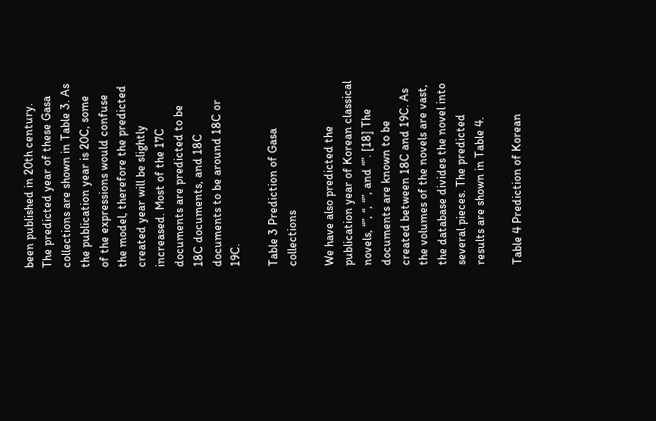been published in 20th century. The predicted year of these Gasa collections are shown in Table 3. As the publication year is 20C, some of the expressions would confuse the model, therefore the predicted created year will be slightly increased. Most of the 17C documents are predicted to be 18C documents, and 18C documents to be around 18C or 19C.

Table 3 Prediction of Gasa collections

We have also predicted the publication year of Korean classical novels, “”, “, “”, and “”. [18] The documents are known to be created between 18C and 19C. As the volumes of the novels are vast, the database divides the novel into several pieces. The predicted results are shown in Table 4.

Table 4 Prediction of Korean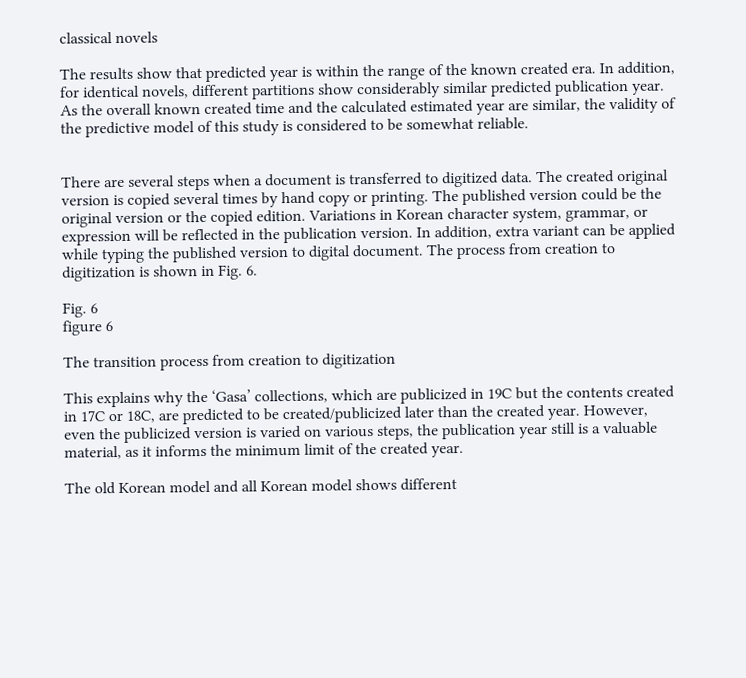classical novels

The results show that predicted year is within the range of the known created era. In addition, for identical novels, different partitions show considerably similar predicted publication year. As the overall known created time and the calculated estimated year are similar, the validity of the predictive model of this study is considered to be somewhat reliable.


There are several steps when a document is transferred to digitized data. The created original version is copied several times by hand copy or printing. The published version could be the original version or the copied edition. Variations in Korean character system, grammar, or expression will be reflected in the publication version. In addition, extra variant can be applied while typing the published version to digital document. The process from creation to digitization is shown in Fig. 6.

Fig. 6
figure 6

The transition process from creation to digitization

This explains why the ‘Gasa’ collections, which are publicized in 19C but the contents created in 17C or 18C, are predicted to be created/publicized later than the created year. However, even the publicized version is varied on various steps, the publication year still is a valuable material, as it informs the minimum limit of the created year.

The old Korean model and all Korean model shows different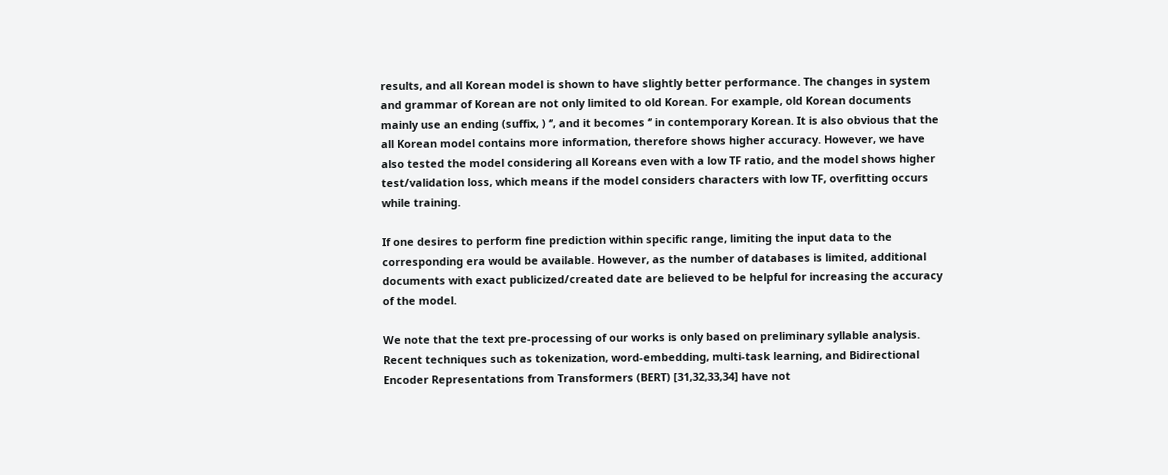results, and all Korean model is shown to have slightly better performance. The changes in system and grammar of Korean are not only limited to old Korean. For example, old Korean documents mainly use an ending (suffix, ) ‘’, and it becomes ‘’ in contemporary Korean. It is also obvious that the all Korean model contains more information, therefore shows higher accuracy. However, we have also tested the model considering all Koreans even with a low TF ratio, and the model shows higher test/validation loss, which means if the model considers characters with low TF, overfitting occurs while training.

If one desires to perform fine prediction within specific range, limiting the input data to the corresponding era would be available. However, as the number of databases is limited, additional documents with exact publicized/created date are believed to be helpful for increasing the accuracy of the model.

We note that the text pre-processing of our works is only based on preliminary syllable analysis. Recent techniques such as tokenization, word-embedding, multi-task learning, and Bidirectional Encoder Representations from Transformers (BERT) [31,32,33,34] have not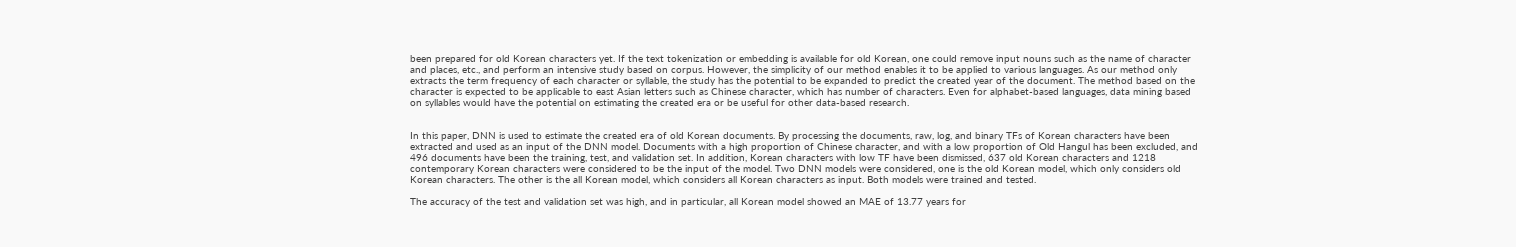been prepared for old Korean characters yet. If the text tokenization or embedding is available for old Korean, one could remove input nouns such as the name of character and places, etc., and perform an intensive study based on corpus. However, the simplicity of our method enables it to be applied to various languages. As our method only extracts the term frequency of each character or syllable, the study has the potential to be expanded to predict the created year of the document. The method based on the character is expected to be applicable to east Asian letters such as Chinese character, which has number of characters. Even for alphabet-based languages, data mining based on syllables would have the potential on estimating the created era or be useful for other data-based research.


In this paper, DNN is used to estimate the created era of old Korean documents. By processing the documents, raw, log, and binary TFs of Korean characters have been extracted and used as an input of the DNN model. Documents with a high proportion of Chinese character, and with a low proportion of Old Hangul has been excluded, and 496 documents have been the training, test, and validation set. In addition, Korean characters with low TF have been dismissed, 637 old Korean characters and 1218 contemporary Korean characters were considered to be the input of the model. Two DNN models were considered, one is the old Korean model, which only considers old Korean characters. The other is the all Korean model, which considers all Korean characters as input. Both models were trained and tested.

The accuracy of the test and validation set was high, and in particular, all Korean model showed an MAE of 13.77 years for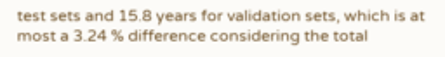test sets and 15.8 years for validation sets, which is at most a 3.24 % difference considering the total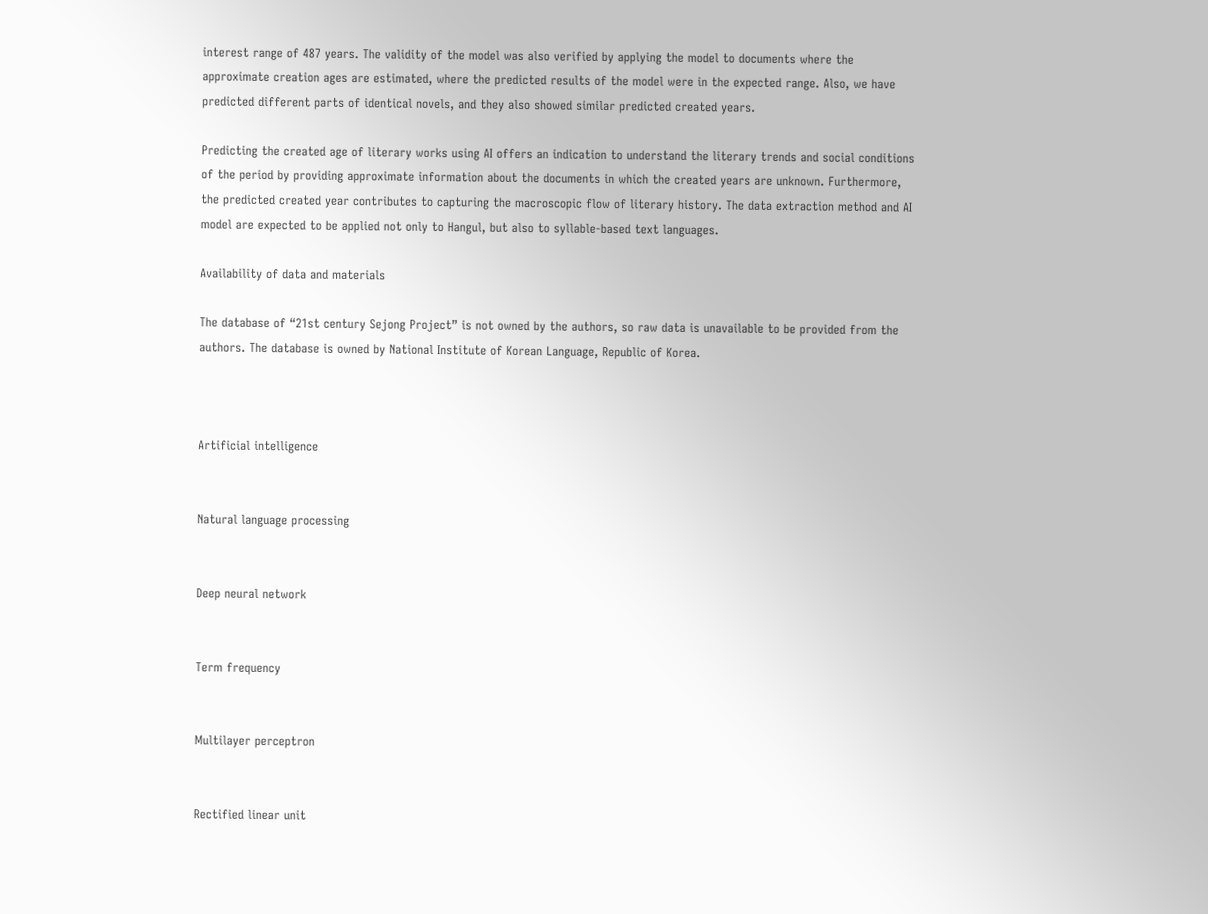interest range of 487 years. The validity of the model was also verified by applying the model to documents where the approximate creation ages are estimated, where the predicted results of the model were in the expected range. Also, we have predicted different parts of identical novels, and they also showed similar predicted created years.

Predicting the created age of literary works using AI offers an indication to understand the literary trends and social conditions of the period by providing approximate information about the documents in which the created years are unknown. Furthermore, the predicted created year contributes to capturing the macroscopic flow of literary history. The data extraction method and AI model are expected to be applied not only to Hangul, but also to syllable-based text languages.

Availability of data and materials

The database of “21st century Sejong Project” is not owned by the authors, so raw data is unavailable to be provided from the authors. The database is owned by National Institute of Korean Language, Republic of Korea.



Artificial intelligence


Natural language processing


Deep neural network


Term frequency


Multilayer perceptron


Rectified linear unit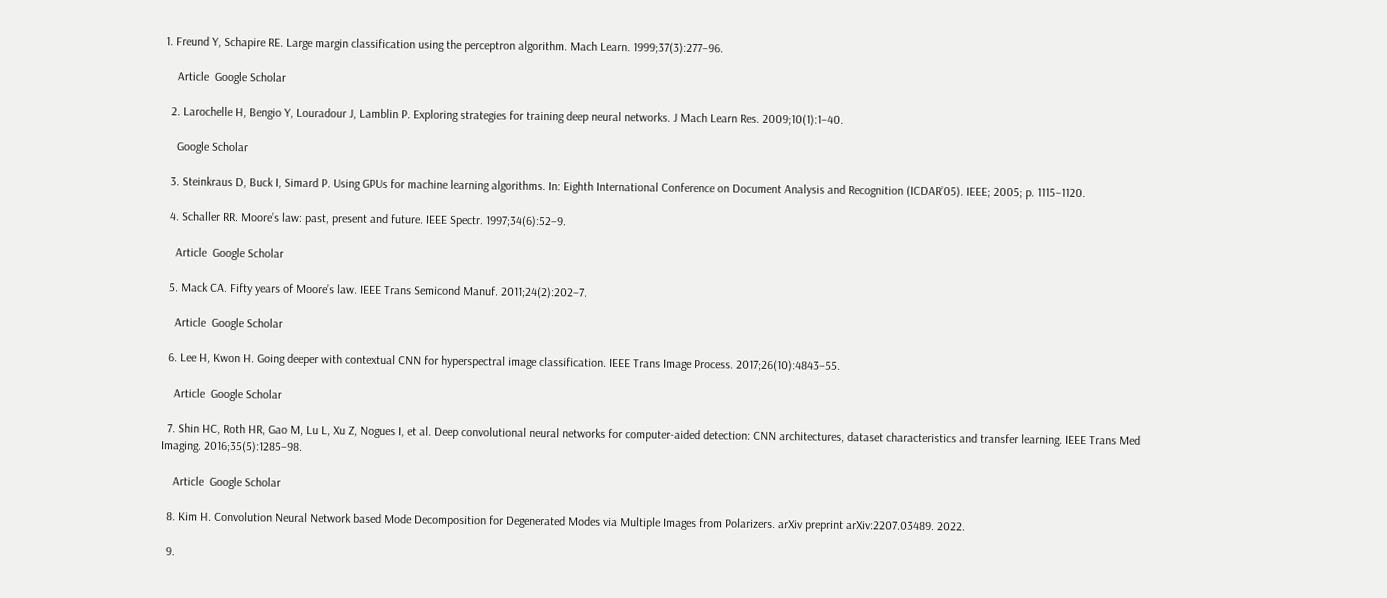1. Freund Y, Schapire RE. Large margin classification using the perceptron algorithm. Mach Learn. 1999;37(3):277–96.

    Article  Google Scholar

  2. Larochelle H, Bengio Y, Louradour J, Lamblin P. Exploring strategies for training deep neural networks. J Mach Learn Res. 2009;10(1):1–40.

    Google Scholar

  3. Steinkraus D, Buck I, Simard P. Using GPUs for machine learning algorithms. In: Eighth International Conference on Document Analysis and Recognition (ICDAR’05). IEEE; 2005; p. 1115–1120.

  4. Schaller RR. Moore’s law: past, present and future. IEEE Spectr. 1997;34(6):52–9.

    Article  Google Scholar

  5. Mack CA. Fifty years of Moore’s law. IEEE Trans Semicond Manuf. 2011;24(2):202–7.

    Article  Google Scholar

  6. Lee H, Kwon H. Going deeper with contextual CNN for hyperspectral image classification. IEEE Trans Image Process. 2017;26(10):4843–55.

    Article  Google Scholar

  7. Shin HC, Roth HR, Gao M, Lu L, Xu Z, Nogues I, et al. Deep convolutional neural networks for computer-aided detection: CNN architectures, dataset characteristics and transfer learning. IEEE Trans Med Imaging. 2016;35(5):1285–98.

    Article  Google Scholar

  8. Kim H. Convolution Neural Network based Mode Decomposition for Degenerated Modes via Multiple Images from Polarizers. arXiv preprint arXiv:2207.03489. 2022.

  9.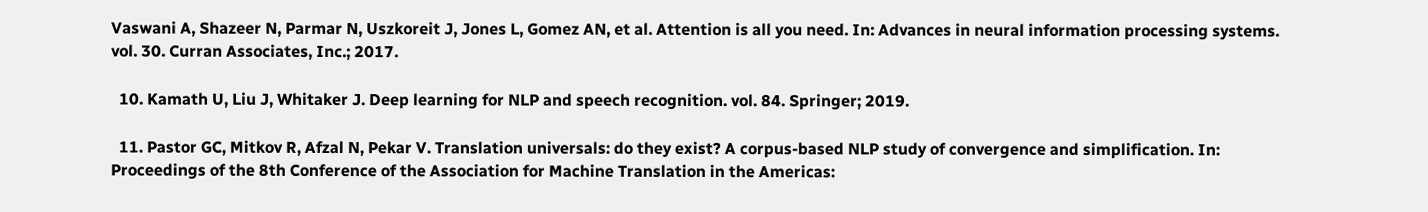Vaswani A, Shazeer N, Parmar N, Uszkoreit J, Jones L, Gomez AN, et al. Attention is all you need. In: Advances in neural information processing systems. vol. 30. Curran Associates, Inc.; 2017.

  10. Kamath U, Liu J, Whitaker J. Deep learning for NLP and speech recognition. vol. 84. Springer; 2019.

  11. Pastor GC, Mitkov R, Afzal N, Pekar V. Translation universals: do they exist? A corpus-based NLP study of convergence and simplification. In: Proceedings of the 8th Conference of the Association for Machine Translation in the Americas: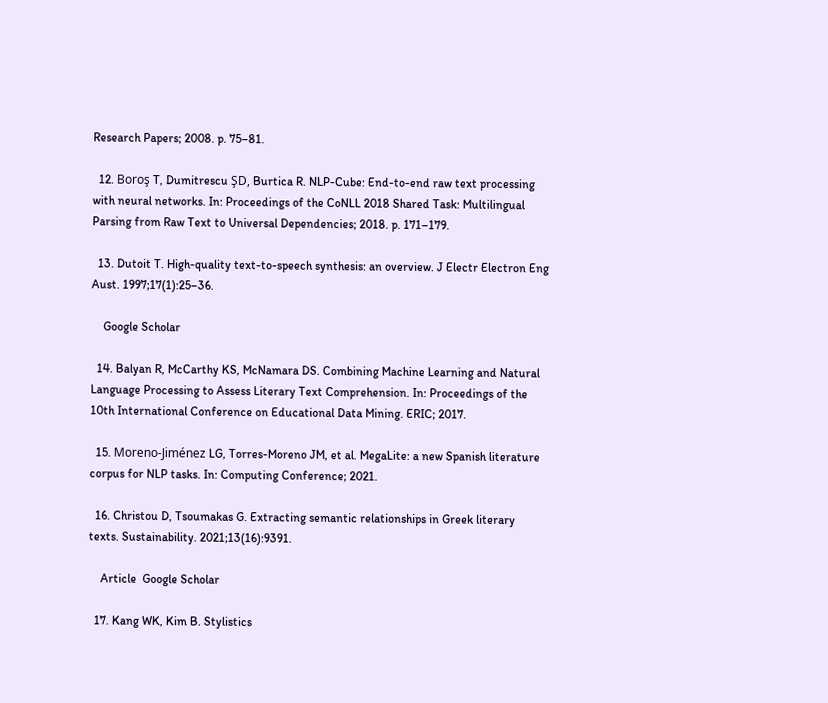Research Papers; 2008. p. 75–81.

  12. Boroş T, Dumitrescu ŞD, Burtica R. NLP-Cube: End-to-end raw text processing with neural networks. In: Proceedings of the CoNLL 2018 Shared Task: Multilingual Parsing from Raw Text to Universal Dependencies; 2018. p. 171–179.

  13. Dutoit T. High-quality text-to-speech synthesis: an overview. J Electr Electron Eng Aust. 1997;17(1):25–36.

    Google Scholar

  14. Balyan R, McCarthy KS, McNamara DS. Combining Machine Learning and Natural Language Processing to Assess Literary Text Comprehension. In: Proceedings of the 10th International Conference on Educational Data Mining. ERIC; 2017.

  15. Moreno-Jiménez LG, Torres-Moreno JM, et al. MegaLite: a new Spanish literature corpus for NLP tasks. In: Computing Conference; 2021.

  16. Christou D, Tsoumakas G. Extracting semantic relationships in Greek literary texts. Sustainability. 2021;13(16):9391.

    Article  Google Scholar

  17. Kang WK, Kim B. Stylistics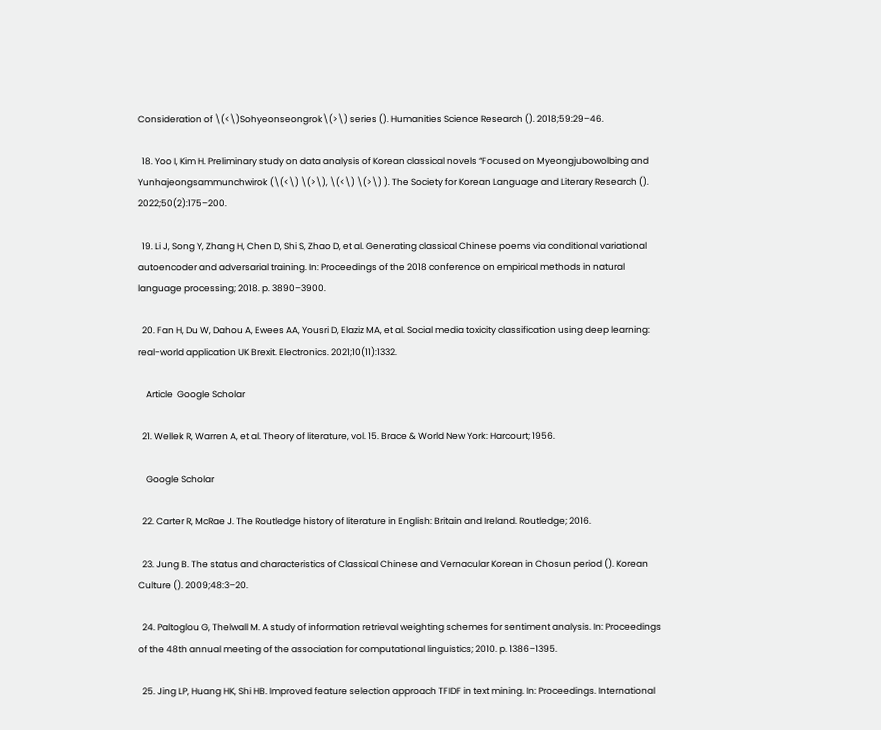Consideration of \(<\)Sohyeonseongrok\(>\) series (). Humanities Science Research (). 2018;59:29–46.

  18. Yoo I, Kim H. Preliminary study on data analysis of Korean classical novels “Focused on Myeongjubowolbing and Yunhajeongsammunchwirok (\(<\) \(>\), \(<\) \(>\) ). The Society for Korean Language and Literary Research (). 2022;50(2):175–200.

  19. Li J, Song Y, Zhang H, Chen D, Shi S, Zhao D, et al. Generating classical Chinese poems via conditional variational autoencoder and adversarial training. In: Proceedings of the 2018 conference on empirical methods in natural language processing; 2018. p. 3890–3900.

  20. Fan H, Du W, Dahou A, Ewees AA, Yousri D, Elaziz MA, et al. Social media toxicity classification using deep learning: real-world application UK Brexit. Electronics. 2021;10(11):1332.

    Article  Google Scholar

  21. Wellek R, Warren A, et al. Theory of literature, vol. 15. Brace & World New York: Harcourt; 1956.

    Google Scholar

  22. Carter R, McRae J. The Routledge history of literature in English: Britain and Ireland. Routledge; 2016.

  23. Jung B. The status and characteristics of Classical Chinese and Vernacular Korean in Chosun period (). Korean Culture (). 2009;48:3–20.

  24. Paltoglou G, Thelwall M. A study of information retrieval weighting schemes for sentiment analysis. In: Proceedings of the 48th annual meeting of the association for computational linguistics; 2010. p. 1386–1395.

  25. Jing LP, Huang HK, Shi HB. Improved feature selection approach TFIDF in text mining. In: Proceedings. International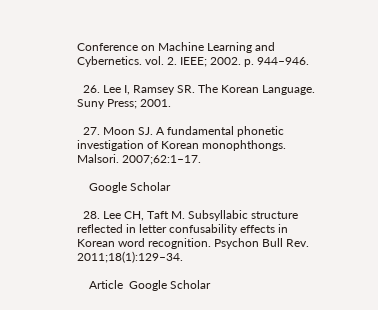Conference on Machine Learning and Cybernetics. vol. 2. IEEE; 2002. p. 944–946.

  26. Lee I, Ramsey SR. The Korean Language. Suny Press; 2001.

  27. Moon SJ. A fundamental phonetic investigation of Korean monophthongs. Malsori. 2007;62:1–17.

    Google Scholar

  28. Lee CH, Taft M. Subsyllabic structure reflected in letter confusability effects in Korean word recognition. Psychon Bull Rev. 2011;18(1):129–34.

    Article  Google Scholar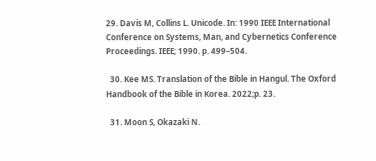29. Davis M, Collins L. Unicode. In: 1990 IEEE International Conference on Systems, Man, and Cybernetics Conference Proceedings. IEEE; 1990. p. 499–504.

  30. Kee MS. Translation of the Bible in Hangul. The Oxford Handbook of the Bible in Korea. 2022;p. 23.

  31. Moon S, Okazaki N.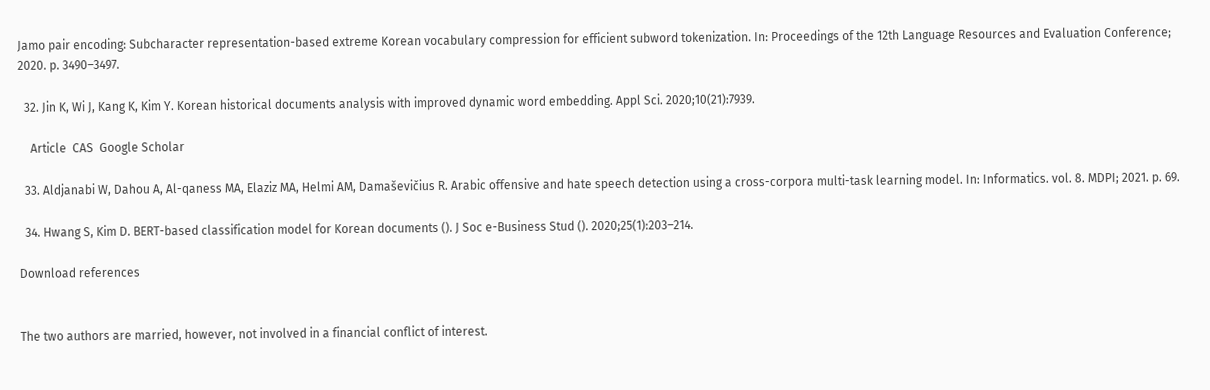Jamo pair encoding: Subcharacter representation-based extreme Korean vocabulary compression for efficient subword tokenization. In: Proceedings of the 12th Language Resources and Evaluation Conference; 2020. p. 3490–3497.

  32. Jin K, Wi J, Kang K, Kim Y. Korean historical documents analysis with improved dynamic word embedding. Appl Sci. 2020;10(21):7939.

    Article  CAS  Google Scholar

  33. Aldjanabi W, Dahou A, Al-qaness MA, Elaziz MA, Helmi AM, Damaševičius R. Arabic offensive and hate speech detection using a cross-corpora multi-task learning model. In: Informatics. vol. 8. MDPI; 2021. p. 69.

  34. Hwang S, Kim D. BERT-based classification model for Korean documents (). J Soc e-Business Stud (). 2020;25(1):203–214.

Download references


The two authors are married, however, not involved in a financial conflict of interest.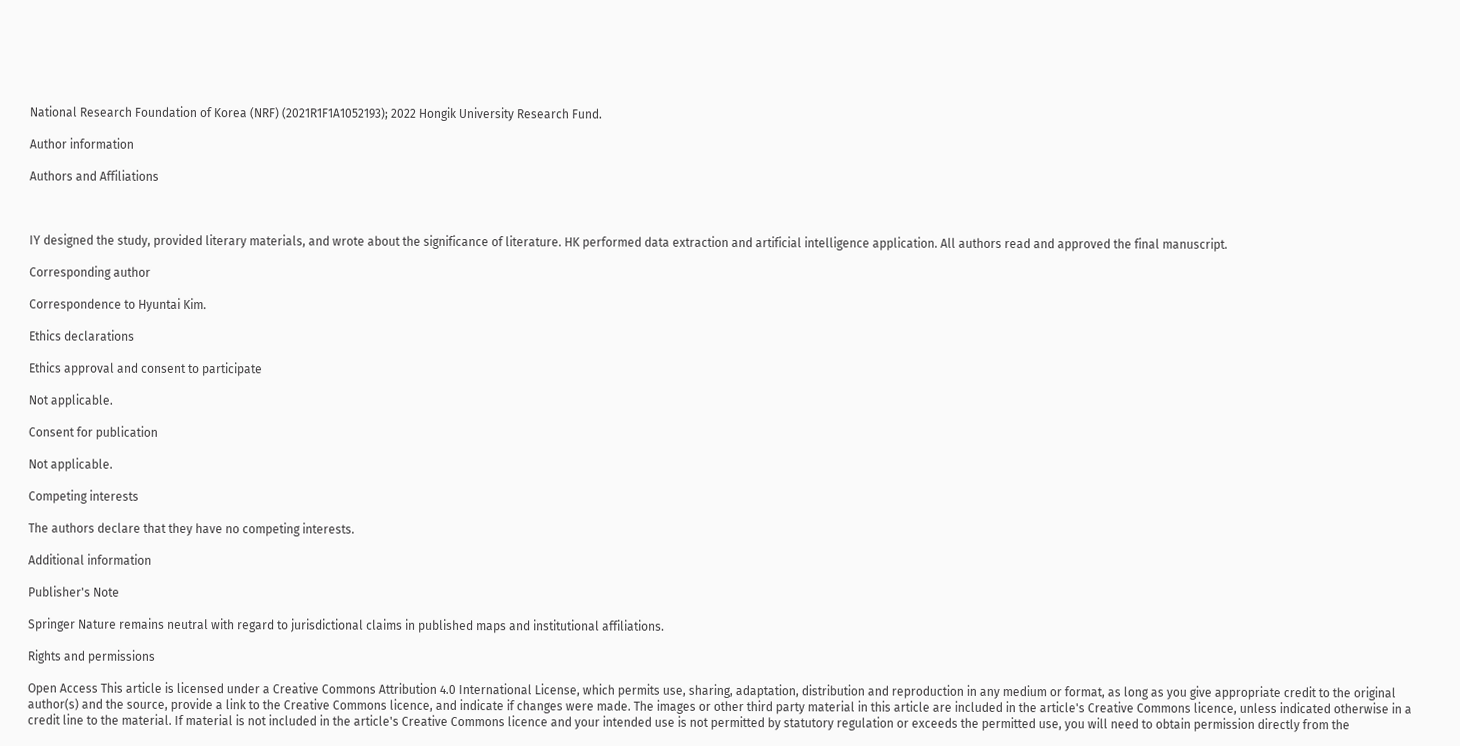National Research Foundation of Korea (NRF) (2021R1F1A1052193); 2022 Hongik University Research Fund.

Author information

Authors and Affiliations



IY designed the study, provided literary materials, and wrote about the significance of literature. HK performed data extraction and artificial intelligence application. All authors read and approved the final manuscript.

Corresponding author

Correspondence to Hyuntai Kim.

Ethics declarations

Ethics approval and consent to participate

Not applicable.

Consent for publication

Not applicable.

Competing interests

The authors declare that they have no competing interests.

Additional information

Publisher's Note

Springer Nature remains neutral with regard to jurisdictional claims in published maps and institutional affiliations.

Rights and permissions

Open Access This article is licensed under a Creative Commons Attribution 4.0 International License, which permits use, sharing, adaptation, distribution and reproduction in any medium or format, as long as you give appropriate credit to the original author(s) and the source, provide a link to the Creative Commons licence, and indicate if changes were made. The images or other third party material in this article are included in the article's Creative Commons licence, unless indicated otherwise in a credit line to the material. If material is not included in the article's Creative Commons licence and your intended use is not permitted by statutory regulation or exceeds the permitted use, you will need to obtain permission directly from the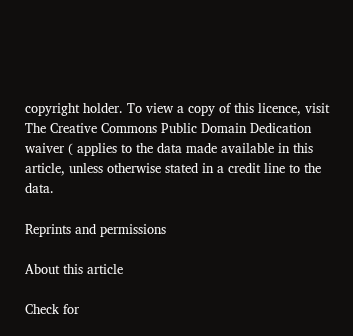copyright holder. To view a copy of this licence, visit The Creative Commons Public Domain Dedication waiver ( applies to the data made available in this article, unless otherwise stated in a credit line to the data.

Reprints and permissions

About this article

Check for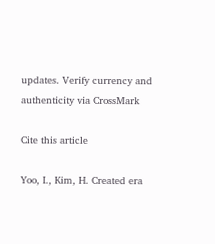updates. Verify currency and authenticity via CrossMark

Cite this article

Yoo, I., Kim, H. Created era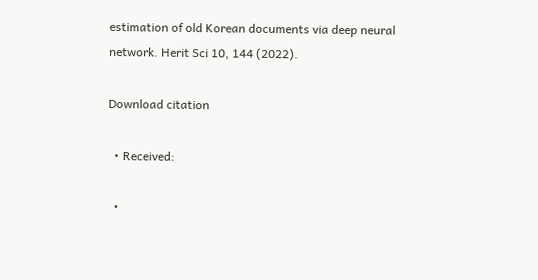estimation of old Korean documents via deep neural network. Herit Sci 10, 144 (2022).

Download citation

  • Received:

  •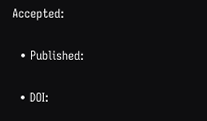Accepted:

  • Published:

  • DOI: